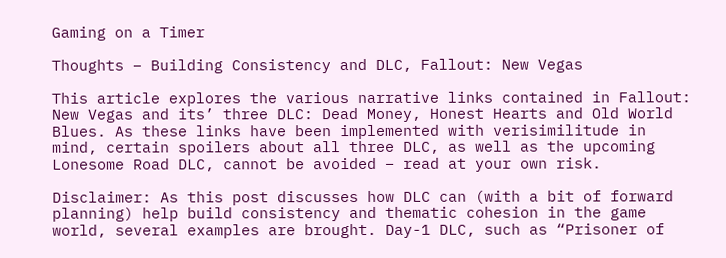Gaming on a Timer

Thoughts – Building Consistency and DLC, Fallout: New Vegas

This article explores the various narrative links contained in Fallout: New Vegas and its’ three DLC: Dead Money, Honest Hearts and Old World Blues. As these links have been implemented with verisimilitude in mind, certain spoilers about all three DLC, as well as the upcoming Lonesome Road DLC, cannot be avoided – read at your own risk.

Disclaimer: As this post discusses how DLC can (with a bit of forward planning) help build consistency and thematic cohesion in the game world, several examples are brought. Day-1 DLC, such as “Prisoner of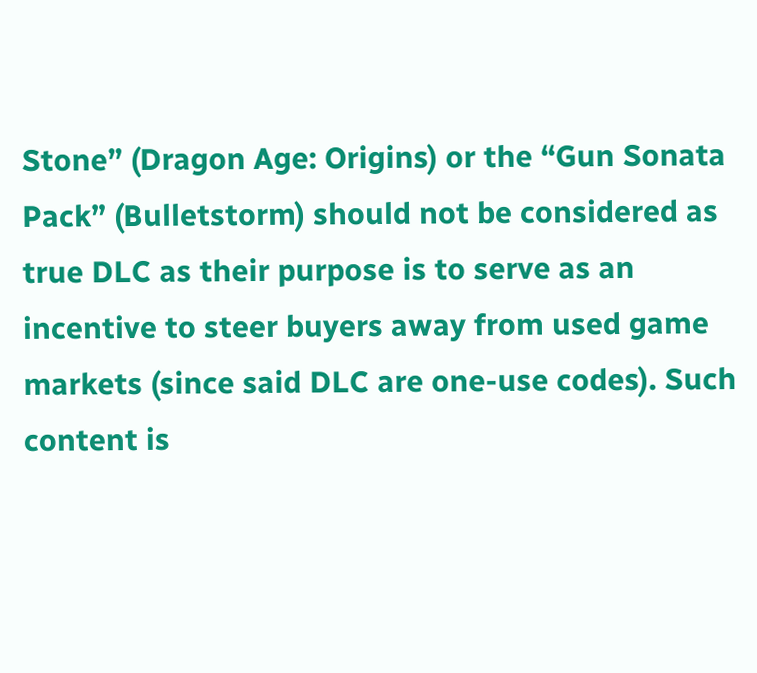Stone” (Dragon Age: Origins) or the “Gun Sonata Pack” (Bulletstorm) should not be considered as true DLC as their purpose is to serve as an incentive to steer buyers away from used game markets (since said DLC are one-use codes). Such content is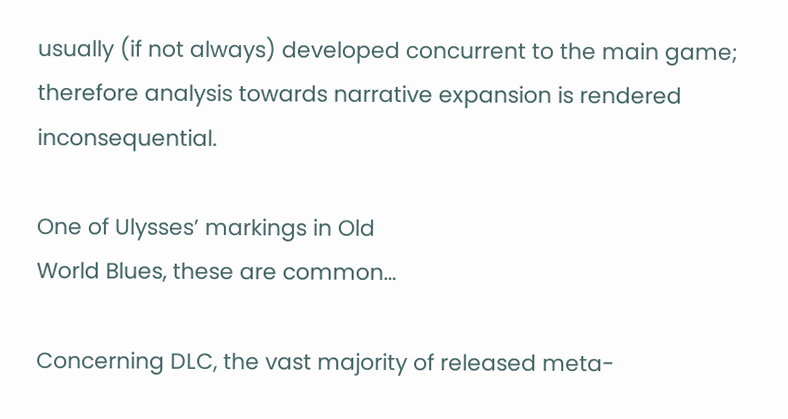usually (if not always) developed concurrent to the main game; therefore analysis towards narrative expansion is rendered inconsequential.

One of Ulysses’ markings in Old
World Blues, these are common…

Concerning DLC, the vast majority of released meta-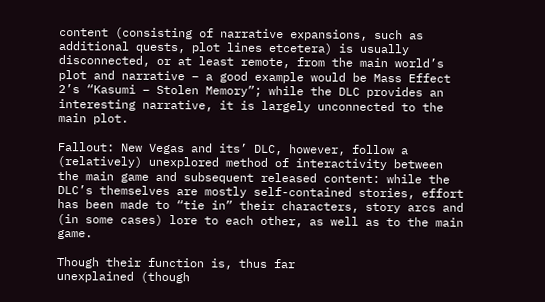content (consisting of narrative expansions, such as additional quests, plot lines etcetera) is usually disconnected, or at least remote, from the main world’s plot and narrative – a good example would be Mass Effect 2’s “Kasumi – Stolen Memory”; while the DLC provides an interesting narrative, it is largely unconnected to the main plot.

Fallout: New Vegas and its’ DLC, however, follow a (relatively) unexplored method of interactivity between the main game and subsequent released content: while the DLC’s themselves are mostly self-contained stories, effort has been made to “tie in” their characters, story arcs and (in some cases) lore to each other, as well as to the main game.

Though their function is, thus far
unexplained (though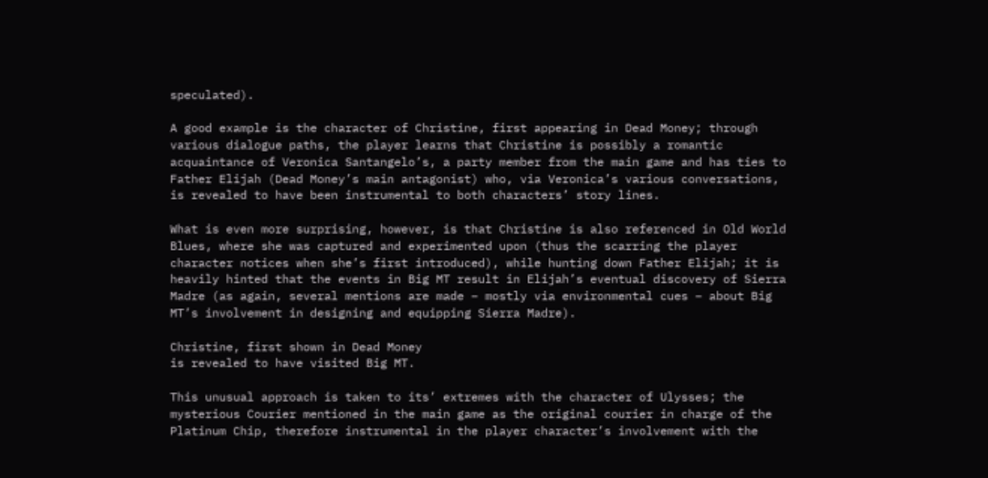speculated).

A good example is the character of Christine, first appearing in Dead Money; through various dialogue paths, the player learns that Christine is possibly a romantic acquaintance of Veronica Santangelo’s, a party member from the main game and has ties to Father Elijah (Dead Money’s main antagonist) who, via Veronica’s various conversations, is revealed to have been instrumental to both characters’ story lines.

What is even more surprising, however, is that Christine is also referenced in Old World Blues, where she was captured and experimented upon (thus the scarring the player character notices when she’s first introduced), while hunting down Father Elijah; it is heavily hinted that the events in Big MT result in Elijah’s eventual discovery of Sierra Madre (as again, several mentions are made – mostly via environmental cues – about Big MT’s involvement in designing and equipping Sierra Madre).

Christine, first shown in Dead Money
is revealed to have visited Big MT.

This unusual approach is taken to its’ extremes with the character of Ulysses; the mysterious Courier mentioned in the main game as the original courier in charge of the Platinum Chip, therefore instrumental in the player character’s involvement with the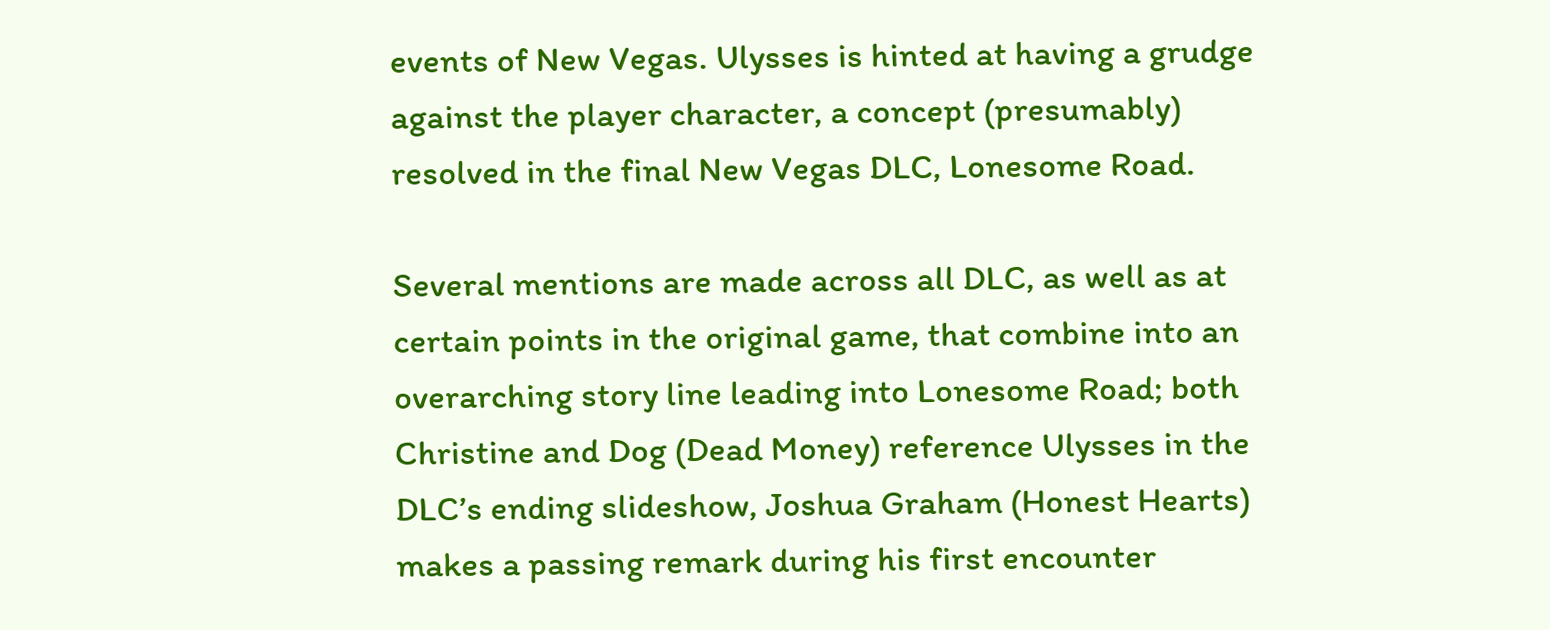events of New Vegas. Ulysses is hinted at having a grudge against the player character, a concept (presumably) resolved in the final New Vegas DLC, Lonesome Road.

Several mentions are made across all DLC, as well as at certain points in the original game, that combine into an overarching story line leading into Lonesome Road; both Christine and Dog (Dead Money) reference Ulysses in the DLC’s ending slideshow, Joshua Graham (Honest Hearts) makes a passing remark during his first encounter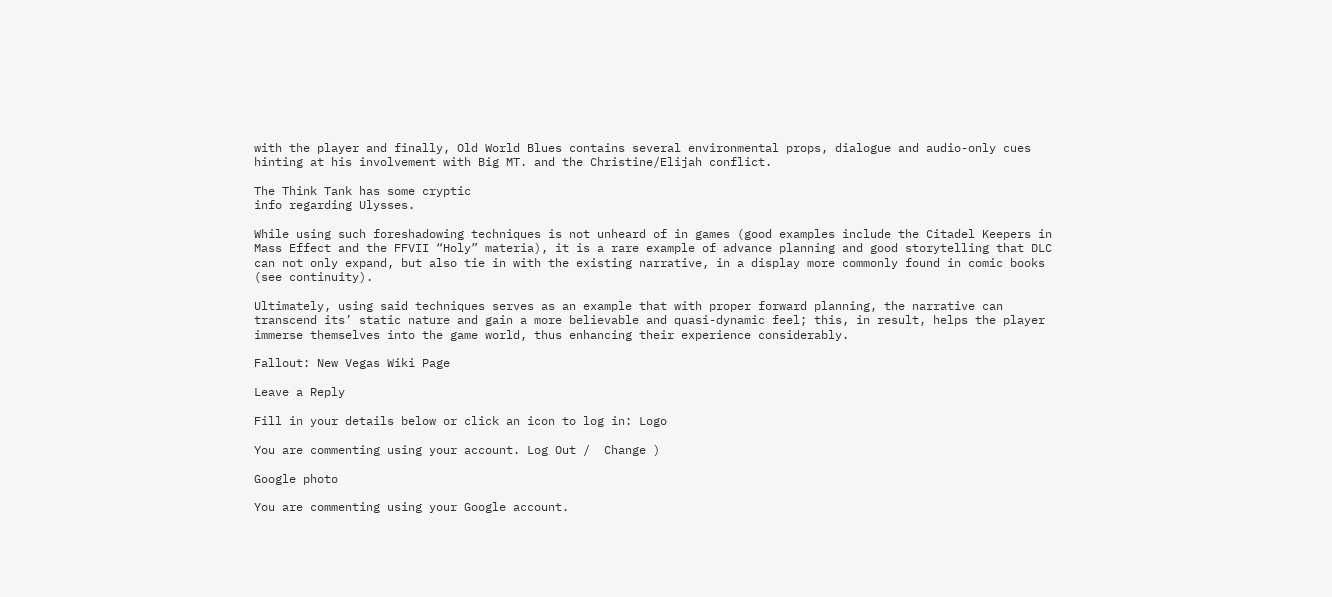with the player and finally, Old World Blues contains several environmental props, dialogue and audio-only cues hinting at his involvement with Big MT. and the Christine/Elijah conflict.

The Think Tank has some cryptic
info regarding Ulysses.

While using such foreshadowing techniques is not unheard of in games (good examples include the Citadel Keepers in Mass Effect and the FFVII “Holy” materia), it is a rare example of advance planning and good storytelling that DLC can not only expand, but also tie in with the existing narrative, in a display more commonly found in comic books (see continuity).

Ultimately, using said techniques serves as an example that with proper forward planning, the narrative can transcend its’ static nature and gain a more believable and quasi-dynamic feel; this, in result, helps the player immerse themselves into the game world, thus enhancing their experience considerably.

Fallout: New Vegas Wiki Page

Leave a Reply

Fill in your details below or click an icon to log in: Logo

You are commenting using your account. Log Out /  Change )

Google photo

You are commenting using your Google account.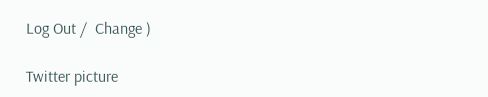Log Out /  Change )

Twitter picture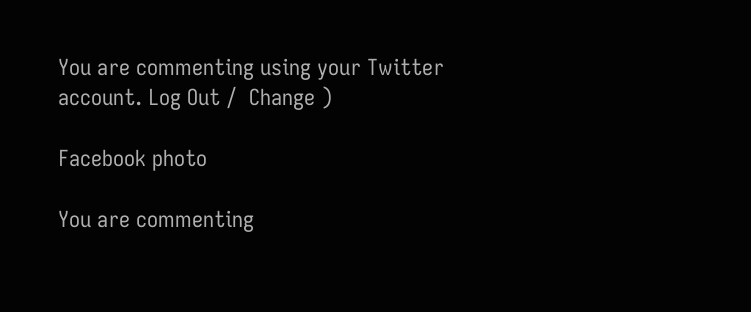You are commenting using your Twitter account. Log Out /  Change )

Facebook photo

You are commenting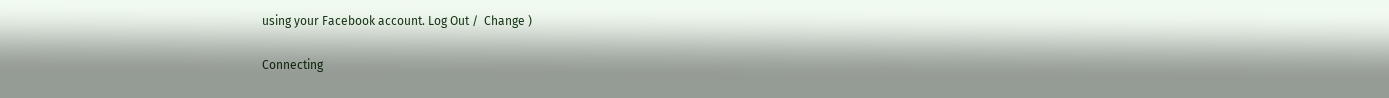using your Facebook account. Log Out /  Change )

Connecting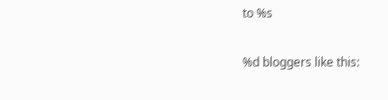to %s

%d bloggers like this: